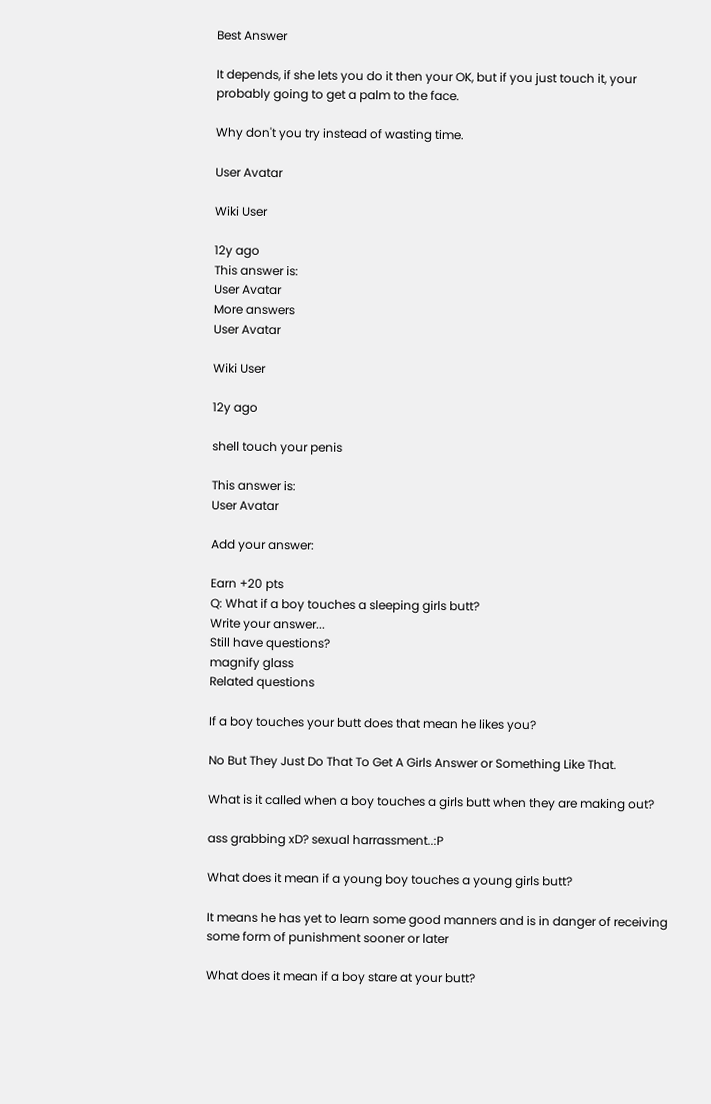Best Answer

It depends, if she lets you do it then your OK, but if you just touch it, your probably going to get a palm to the face.

Why don't you try instead of wasting time.

User Avatar

Wiki User

12y ago
This answer is:
User Avatar
More answers
User Avatar

Wiki User

12y ago

shell touch your penis

This answer is:
User Avatar

Add your answer:

Earn +20 pts
Q: What if a boy touches a sleeping girls butt?
Write your answer...
Still have questions?
magnify glass
Related questions

If a boy touches your butt does that mean he likes you?

No But They Just Do That To Get A Girls Answer or Something Like That.

What is it called when a boy touches a girls butt when they are making out?

ass grabbing xD? sexual harrassment..:P

What does it mean if a young boy touches a young girls butt?

It means he has yet to learn some good manners and is in danger of receiving some form of punishment sooner or later

What does it mean if a boy stare at your butt?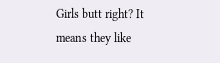Girls butt right? It means they like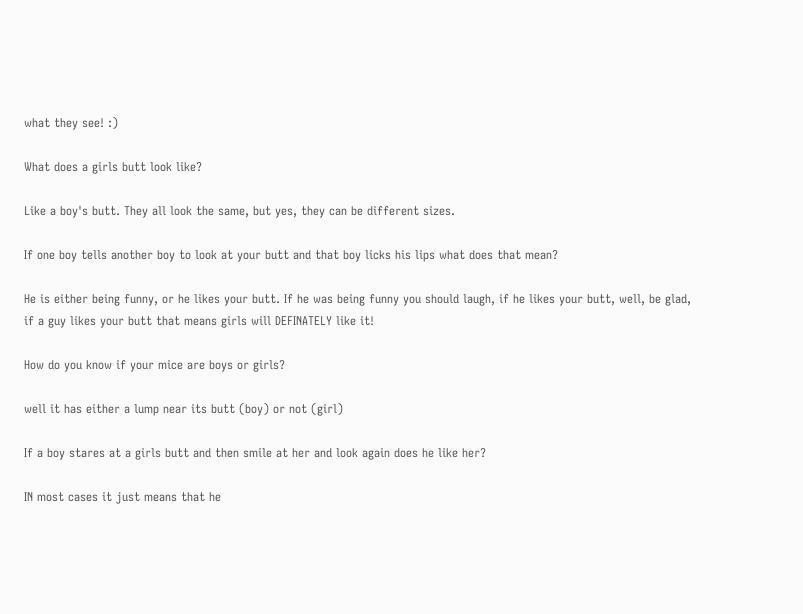what they see! :)

What does a girls butt look like?

Like a boy's butt. They all look the same, but yes, they can be different sizes.

If one boy tells another boy to look at your butt and that boy licks his lips what does that mean?

He is either being funny, or he likes your butt. If he was being funny you should laugh, if he likes your butt, well, be glad, if a guy likes your butt that means girls will DEFINATELY like it!

How do you know if your mice are boys or girls?

well it has either a lump near its butt (boy) or not (girl)

If a boy stares at a girls butt and then smile at her and look again does he like her?

IN most cases it just means that he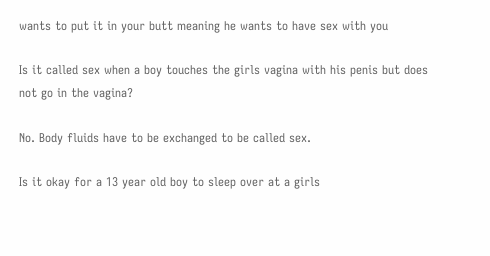wants to put it in your butt meaning he wants to have sex with you

Is it called sex when a boy touches the girls vagina with his penis but does not go in the vagina?

No. Body fluids have to be exchanged to be called sex.

Is it okay for a 13 year old boy to sleep over at a girls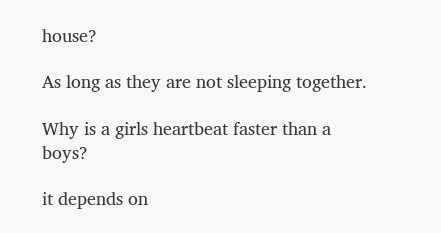house?

As long as they are not sleeping together.

Why is a girls heartbeat faster than a boys?

it depends on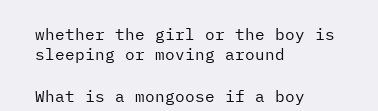whether the girl or the boy is sleeping or moving around

What is a mongoose if a boy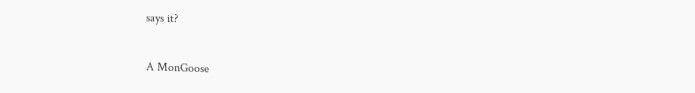says it?

A MonGoose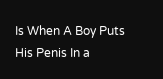Is When A Boy Puts His Penis In a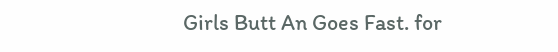Girls Butt An Goes Fast. for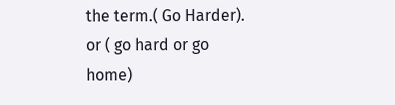the term.( Go Harder). or ( go hard or go home)